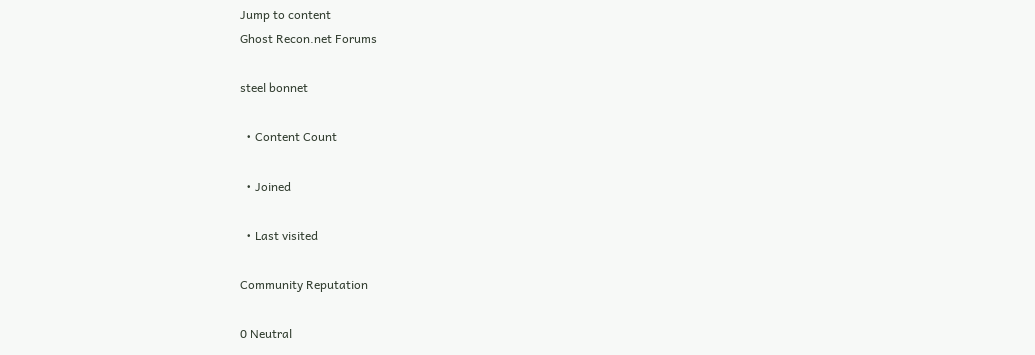Jump to content
Ghost Recon.net Forums

steel bonnet

  • Content Count

  • Joined

  • Last visited

Community Reputation

0 Neutral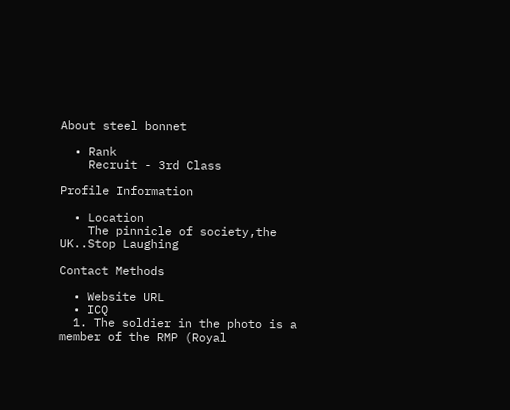About steel bonnet

  • Rank
    Recruit - 3rd Class

Profile Information

  • Location
    The pinnicle of society,the UK..Stop Laughing

Contact Methods

  • Website URL
  • ICQ
  1. The soldier in the photo is a member of the RMP (Royal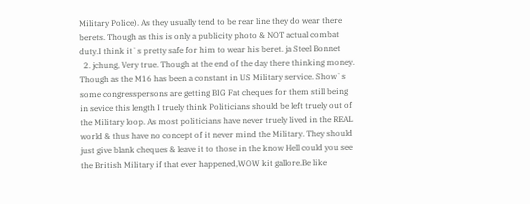Military Police). As they usually tend to be rear line they do wear there berets. Though as this is only a publicity photo & NOT actual combat duty.I think it`s pretty safe for him to wear his beret. ja Steel Bonnet
  2. jchung, Very true. Though at the end of the day there thinking money. Though as the M16 has been a constant in US Military service. Show`s some congresspersons are getting BIG Fat cheques for them still being in sevice this length I truely think Politicians should be left truely out of the Military loop. As most politicians have never truely lived in the REAL world & thus have no concept of it never mind the Military. They should just give blank cheques & leave it to those in the know Hell could you see the British Military if that ever happened,WOW kit gallore.Be like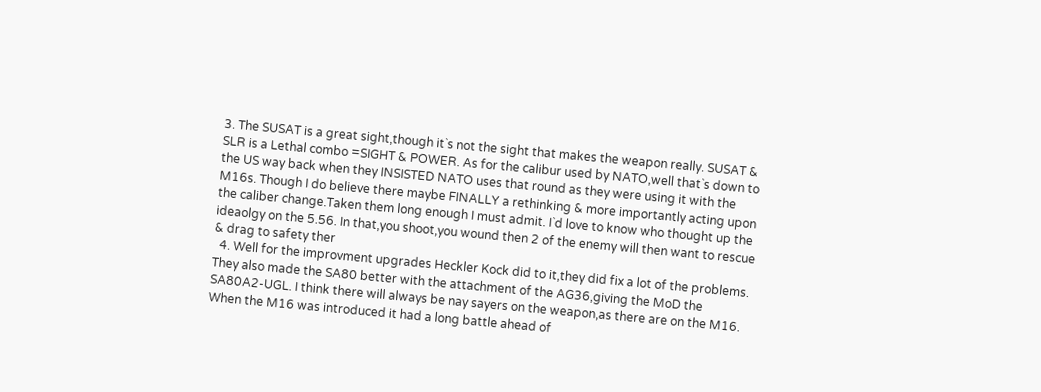3. The SUSAT is a great sight,though it`s not the sight that makes the weapon really. SUSAT & SLR is a Lethal combo =SIGHT & POWER. As for the calibur used by NATO,well that`s down to the US way back when they INSISTED NATO uses that round as they were using it with the M16s. Though I do believe there maybe FINALLY a rethinking & more importantly acting upon the caliber change.Taken them long enough I must admit. I`d love to know who thought up the ideaolgy on the 5.56. In that,you shoot,you wound then 2 of the enemy will then want to rescue & drag to safety ther
  4. Well for the improvment upgrades Heckler Kock did to it,they did fix a lot of the problems. They also made the SA80 better with the attachment of the AG36,giving the MoD the SA80A2-UGL. I think there will always be nay sayers on the weapon,as there are on the M16. When the M16 was introduced it had a long battle ahead of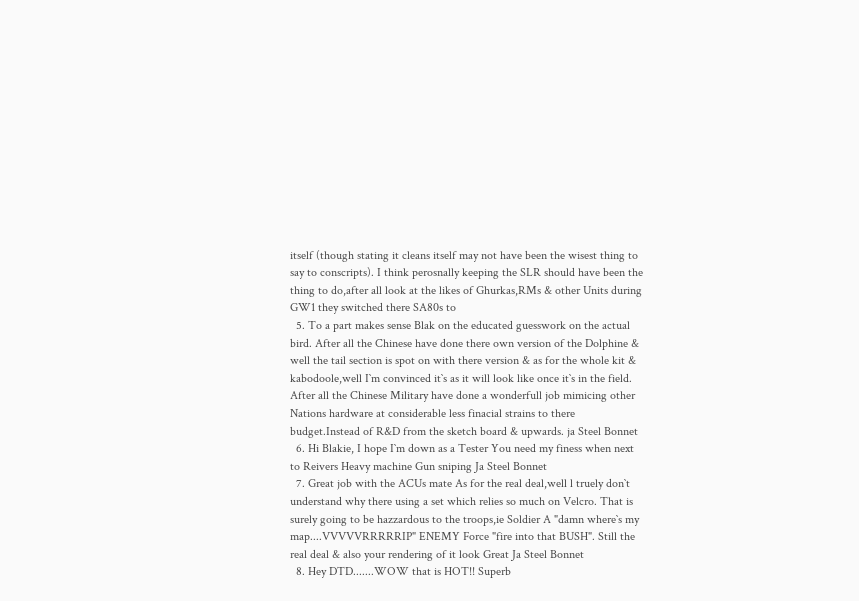itself (though stating it cleans itself may not have been the wisest thing to say to conscripts). I think perosnally keeping the SLR should have been the thing to do,after all look at the likes of Ghurkas,RMs & other Units during GW1 they switched there SA80s to
  5. To a part makes sense Blak on the educated guesswork on the actual bird. After all the Chinese have done there own version of the Dolphine & well the tail section is spot on with there version & as for the whole kit & kabodoole,well I`m convinced it`s as it will look like once it`s in the field. After all the Chinese Military have done a wonderfull job mimicing other Nations hardware at considerable less finacial strains to there budget.Instead of R&D from the sketch board & upwards. ja Steel Bonnet
  6. Hi Blakie, I hope I`m down as a Tester You need my finess when next to Reivers Heavy machine Gun sniping Ja Steel Bonnet
  7. Great job with the ACUs mate As for the real deal,well l truely don`t understand why there using a set which relies so much on Velcro. That is surely going to be hazzardous to the troops,ie Soldier A "damn where`s my map....VVVVVRRRRRIP" ENEMY Force "fire into that BUSH". Still the real deal & also your rendering of it look Great Ja Steel Bonnet
  8. Hey DTD.......WOW that is HOT!! Superb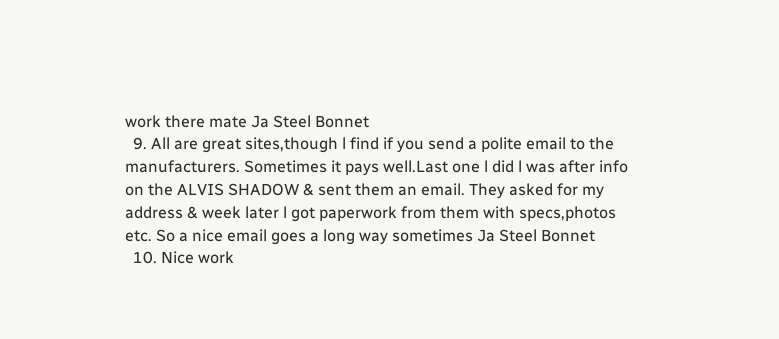work there mate Ja Steel Bonnet
  9. All are great sites,though l find if you send a polite email to the manufacturers. Sometimes it pays well.Last one l did l was after info on the ALVIS SHADOW & sent them an email. They asked for my address & week later l got paperwork from them with specs,photos etc. So a nice email goes a long way sometimes Ja Steel Bonnet
  10. Nice work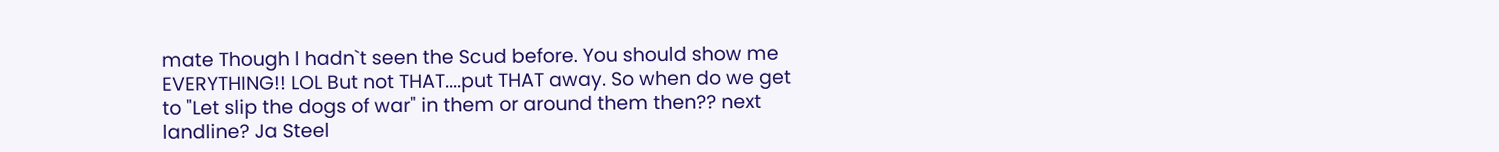mate Though l hadn`t seen the Scud before. You should show me EVERYTHING!! LOL But not THAT....put THAT away. So when do we get to "Let slip the dogs of war" in them or around them then?? next landline? Ja Steel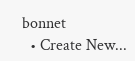bonnet
  • Create New...